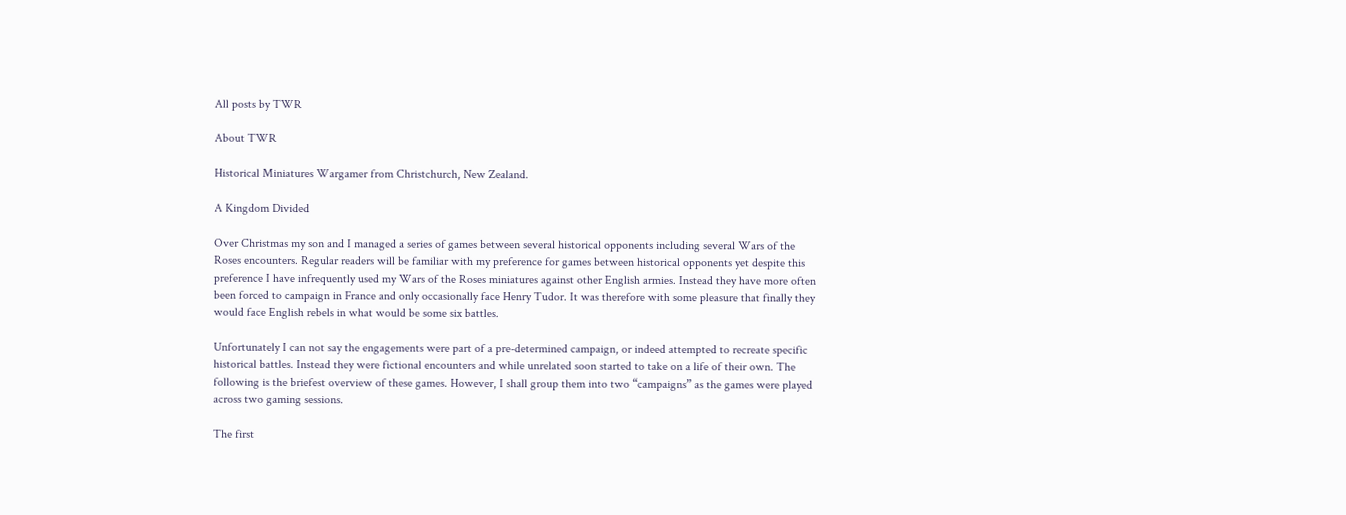All posts by TWR

About TWR

Historical Miniatures Wargamer from Christchurch, New Zealand.

A Kingdom Divided

Over Christmas my son and I managed a series of games between several historical opponents including several Wars of the Roses encounters. Regular readers will be familiar with my preference for games between historical opponents yet despite this preference I have infrequently used my Wars of the Roses miniatures against other English armies. Instead they have more often been forced to campaign in France and only occasionally face Henry Tudor. It was therefore with some pleasure that finally they would face English rebels in what would be some six battles.

Unfortunately I can not say the engagements were part of a pre-determined campaign, or indeed attempted to recreate specific historical battles. Instead they were fictional encounters and while unrelated soon started to take on a life of their own. The following is the briefest overview of these games. However, I shall group them into two “campaigns” as the games were played across two gaming sessions.

The first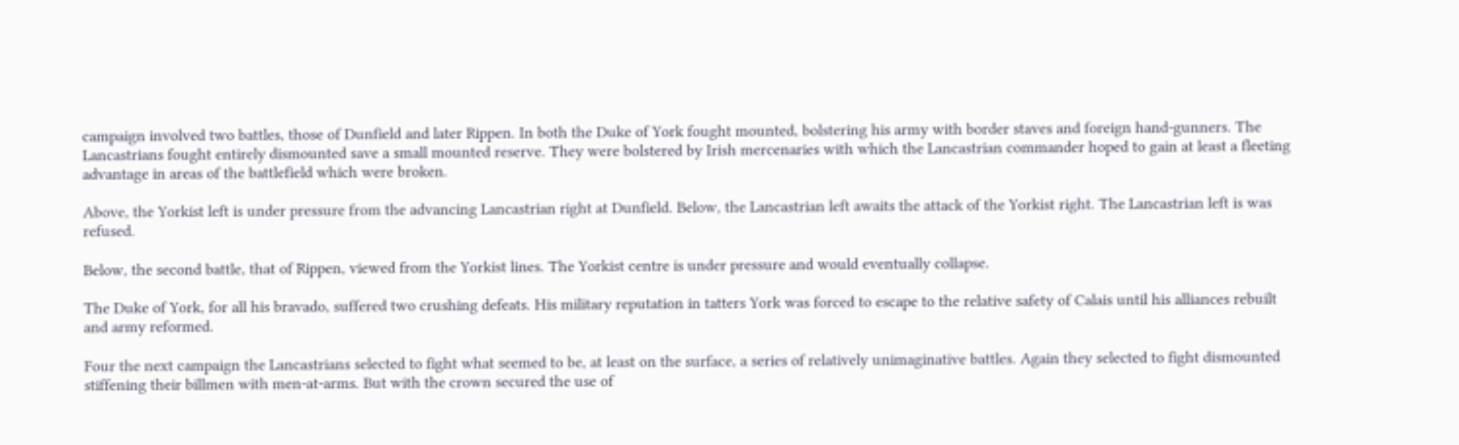campaign involved two battles, those of Dunfield and later Rippen. In both the Duke of York fought mounted, bolstering his army with border staves and foreign hand-gunners. The Lancastrians fought entirely dismounted save a small mounted reserve. They were bolstered by Irish mercenaries with which the Lancastrian commander hoped to gain at least a fleeting advantage in areas of the battlefield which were broken.

Above, the Yorkist left is under pressure from the advancing Lancastrian right at Dunfield. Below, the Lancastrian left awaits the attack of the Yorkist right. The Lancastrian left is was refused.

Below, the second battle, that of Rippen, viewed from the Yorkist lines. The Yorkist centre is under pressure and would eventually collapse.

The Duke of York, for all his bravado, suffered two crushing defeats. His military reputation in tatters York was forced to escape to the relative safety of Calais until his alliances rebuilt and army reformed.

Four the next campaign the Lancastrians selected to fight what seemed to be, at least on the surface, a series of relatively unimaginative battles. Again they selected to fight dismounted stiffening their billmen with men-at-arms. But with the crown secured the use of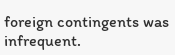foreign contingents was infrequent.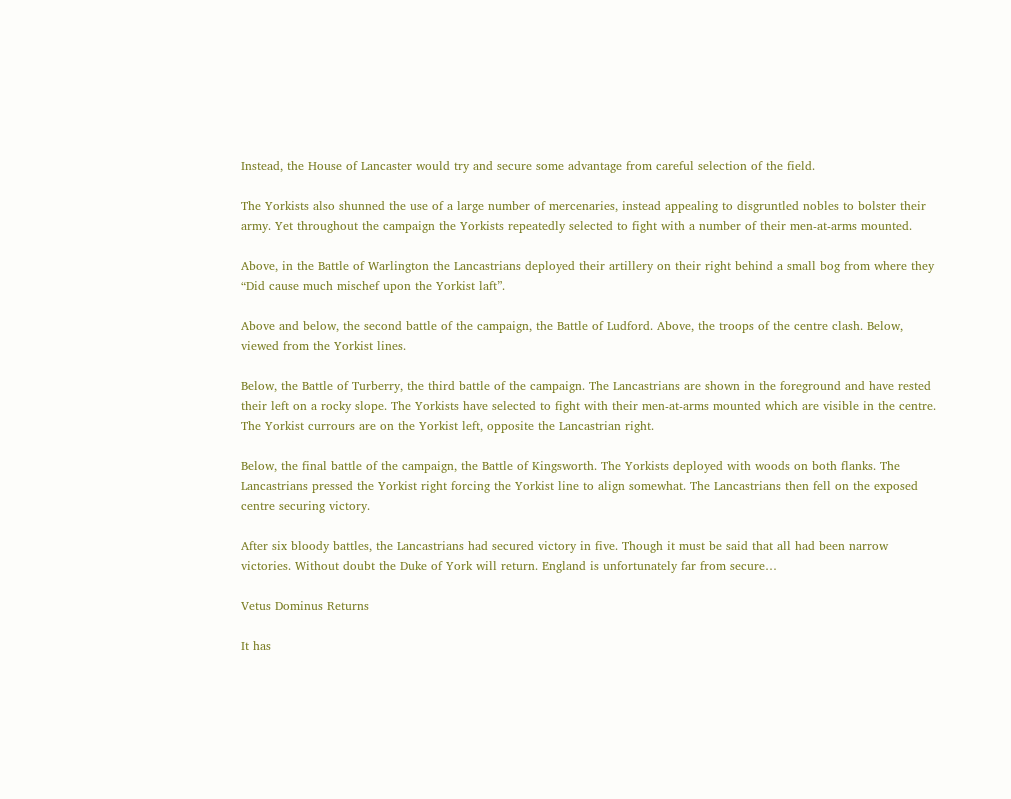Instead, the House of Lancaster would try and secure some advantage from careful selection of the field.

The Yorkists also shunned the use of a large number of mercenaries, instead appealing to disgruntled nobles to bolster their army. Yet throughout the campaign the Yorkists repeatedly selected to fight with a number of their men-at-arms mounted.

Above, in the Battle of Warlington the Lancastrians deployed their artillery on their right behind a small bog from where they “Did cause much mischef upon the Yorkist laft”.

Above and below, the second battle of the campaign, the Battle of Ludford. Above, the troops of the centre clash. Below, viewed from the Yorkist lines.

Below, the Battle of Turberry, the third battle of the campaign. The Lancastrians are shown in the foreground and have rested their left on a rocky slope. The Yorkists have selected to fight with their men-at-arms mounted which are visible in the centre. The Yorkist currours are on the Yorkist left, opposite the Lancastrian right.

Below, the final battle of the campaign, the Battle of Kingsworth. The Yorkists deployed with woods on both flanks. The Lancastrians pressed the Yorkist right forcing the Yorkist line to align somewhat. The Lancastrians then fell on the exposed centre securing victory.

After six bloody battles, the Lancastrians had secured victory in five. Though it must be said that all had been narrow victories. Without doubt the Duke of York will return. England is unfortunately far from secure…

Vetus Dominus Returns

It has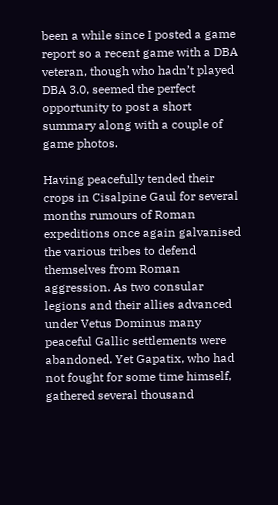been a while since I posted a game report so a recent game with a DBA veteran, though who hadn’t played DBA 3.0, seemed the perfect opportunity to post a short summary along with a couple of game photos.

Having peacefully tended their crops in Cisalpine Gaul for several months rumours of Roman expeditions once again galvanised the various tribes to defend themselves from Roman aggression. As two consular legions and their allies advanced under Vetus Dominus many peaceful Gallic settlements were abandoned. Yet Gapatix, who had not fought for some time himself, gathered several thousand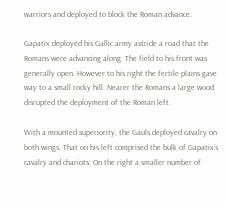warriors and deployed to block the Roman advance.

Gapatix deployed his Gallic army astride a road that the Romans were advancing along. The field to his front was generally open. However to his right the fertile plains gave way to a small rocky hill. Nearer the Romans a large wood disrupted the deployment of the Roman left.

With a mounted superiority, the Gauls deployed cavalry on both wings. That on his left comprised the bulk of Gapatix’s cavalry and chariots. On the right a smaller number of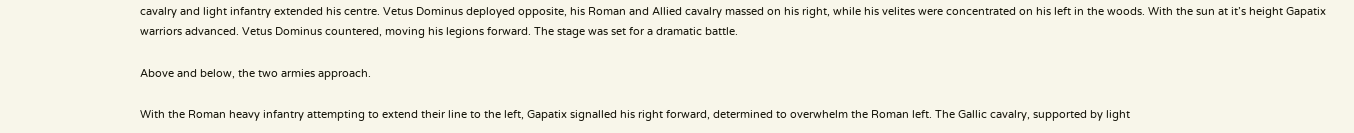cavalry and light infantry extended his centre. Vetus Dominus deployed opposite, his Roman and Allied cavalry massed on his right, while his velites were concentrated on his left in the woods. With the sun at it’s height Gapatix warriors advanced. Vetus Dominus countered, moving his legions forward. The stage was set for a dramatic battle.

Above and below, the two armies approach.

With the Roman heavy infantry attempting to extend their line to the left, Gapatix signalled his right forward, determined to overwhelm the Roman left. The Gallic cavalry, supported by light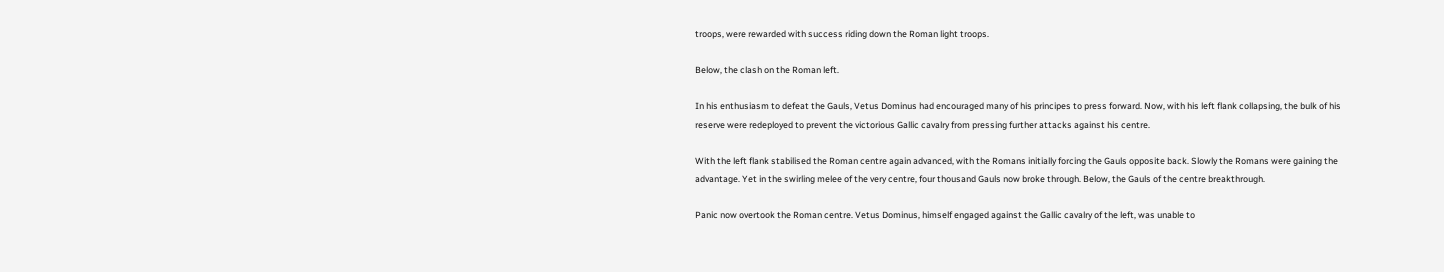troops, were rewarded with success riding down the Roman light troops.

Below, the clash on the Roman left.

In his enthusiasm to defeat the Gauls, Vetus Dominus had encouraged many of his principes to press forward. Now, with his left flank collapsing, the bulk of his reserve were redeployed to prevent the victorious Gallic cavalry from pressing further attacks against his centre.

With the left flank stabilised the Roman centre again advanced, with the Romans initially forcing the Gauls opposite back. Slowly the Romans were gaining the advantage. Yet in the swirling melee of the very centre, four thousand Gauls now broke through. Below, the Gauls of the centre breakthrough.

Panic now overtook the Roman centre. Vetus Dominus, himself engaged against the Gallic cavalry of the left, was unable to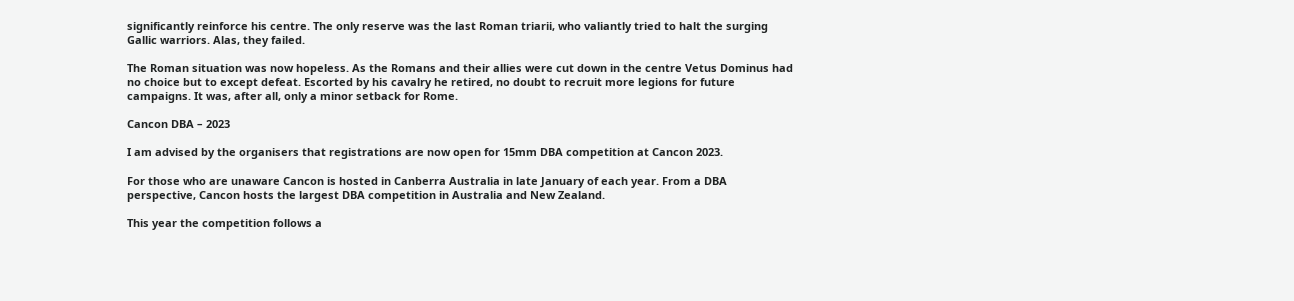significantly reinforce his centre. The only reserve was the last Roman triarii, who valiantly tried to halt the surging Gallic warriors. Alas, they failed.

The Roman situation was now hopeless. As the Romans and their allies were cut down in the centre Vetus Dominus had no choice but to except defeat. Escorted by his cavalry he retired, no doubt to recruit more legions for future campaigns. It was, after all, only a minor setback for Rome.

Cancon DBA – 2023

I am advised by the organisers that registrations are now open for 15mm DBA competition at Cancon 2023.

For those who are unaware Cancon is hosted in Canberra Australia in late January of each year. From a DBA perspective, Cancon hosts the largest DBA competition in Australia and New Zealand.

This year the competition follows a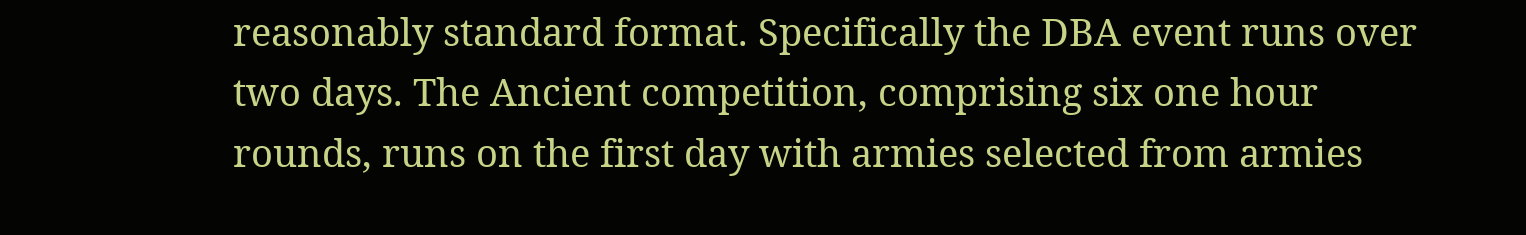reasonably standard format. Specifically the DBA event runs over two days. The Ancient competition, comprising six one hour rounds, runs on the first day with armies selected from armies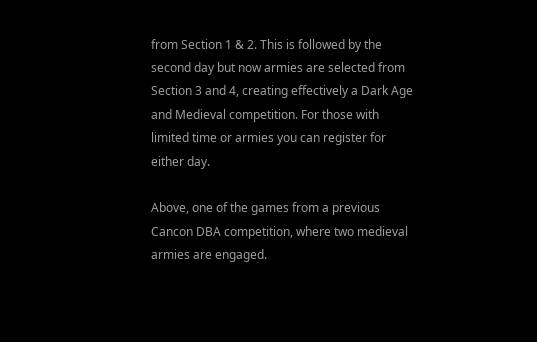from Section 1 & 2. This is followed by the second day but now armies are selected from Section 3 and 4, creating effectively a Dark Age and Medieval competition. For those with limited time or armies you can register for either day.

Above, one of the games from a previous Cancon DBA competition, where two medieval armies are engaged.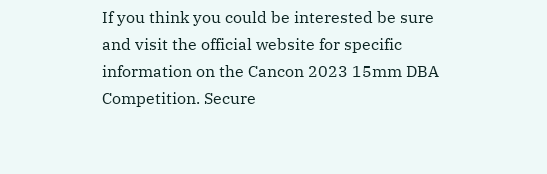If you think you could be interested be sure and visit the official website for specific information on the Cancon 2023 15mm DBA Competition. Secure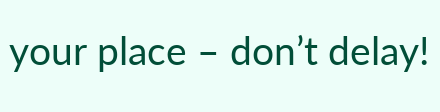your place – don’t delay!